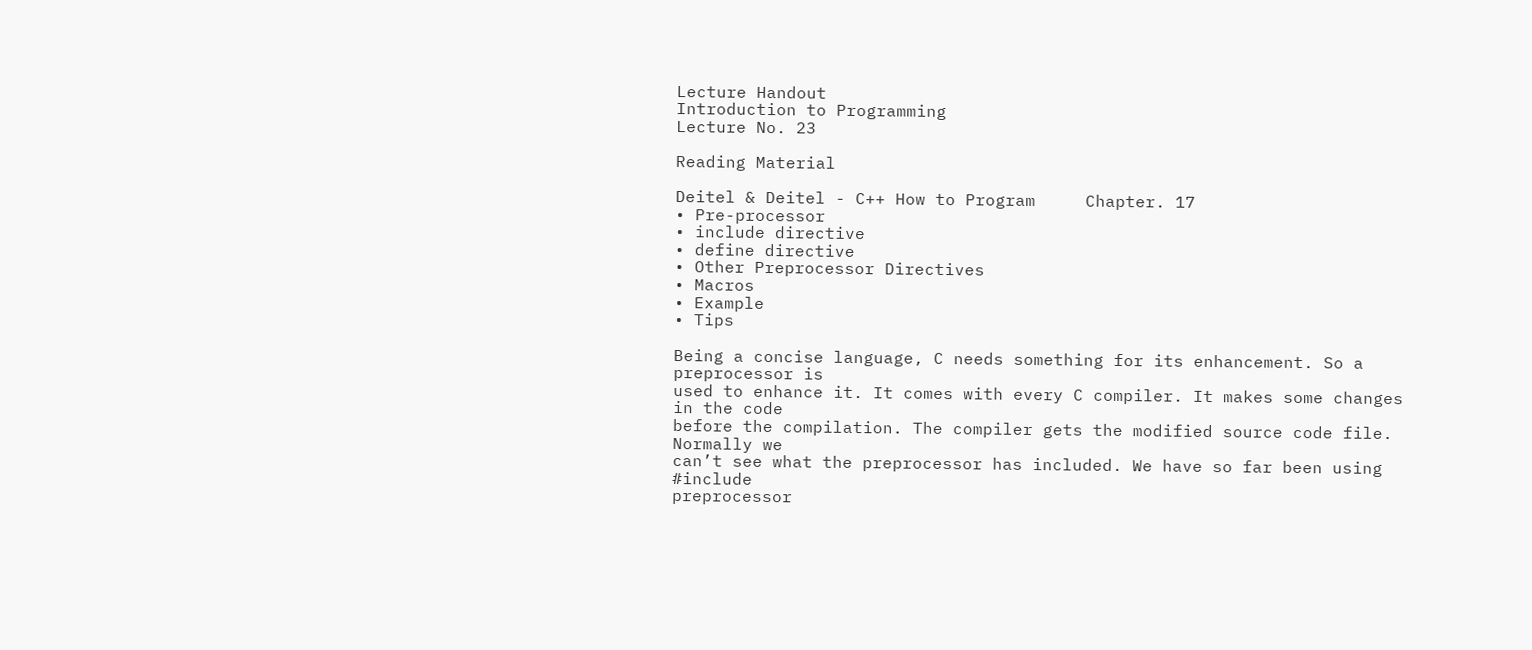Lecture Handout
Introduction to Programming
Lecture No. 23

Reading Material

Deitel & Deitel - C++ How to Program     Chapter. 17
• Pre-processor
• include directive
• define directive
• Other Preprocessor Directives
• Macros
• Example
• Tips

Being a concise language, C needs something for its enhancement. So a preprocessor is
used to enhance it. It comes with every C compiler. It makes some changes in the code
before the compilation. The compiler gets the modified source code file. Normally we
can’t see what the preprocessor has included. We have so far been using #include
preprocessor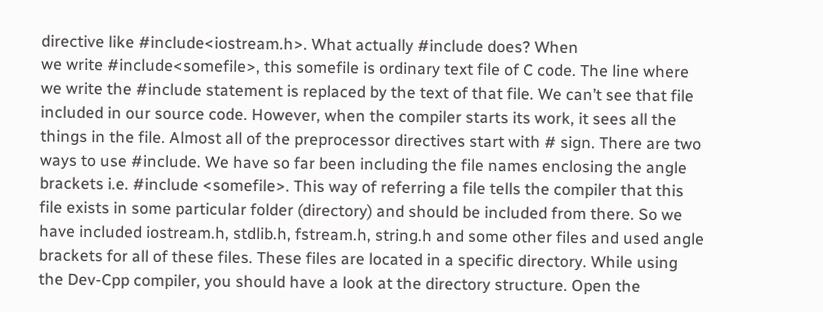directive like #include<iostream.h>. What actually #include does? When
we write #include<somefile>, this somefile is ordinary text file of C code. The line where
we write the #include statement is replaced by the text of that file. We can’t see that file
included in our source code. However, when the compiler starts its work, it sees all the
things in the file. Almost all of the preprocessor directives start with # sign. There are two
ways to use #include. We have so far been including the file names enclosing the angle
brackets i.e. #include <somefile>. This way of referring a file tells the compiler that this
file exists in some particular folder (directory) and should be included from there. So we
have included iostream.h, stdlib.h, fstream.h, string.h and some other files and used angle
brackets for all of these files. These files are located in a specific directory. While using
the Dev-Cpp compiler, you should have a look at the directory structure. Open the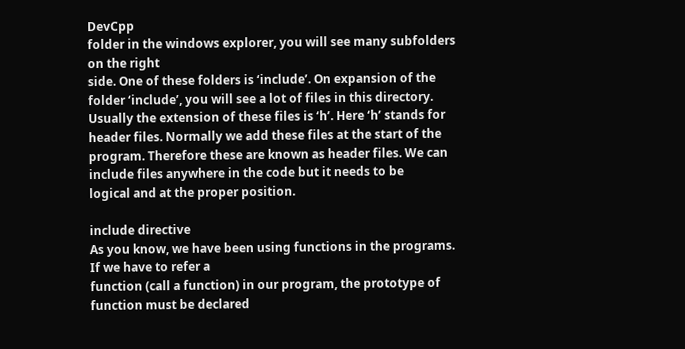DevCpp
folder in the windows explorer, you will see many subfolders on the right
side. One of these folders is ‘include’. On expansion of the folder ‘include’, you will see a lot of files in this directory. Usually the extension of these files is ‘h’. Here ‘h’ stands for header files. Normally we add these files at the start of the program. Therefore these are known as header files. We can include files anywhere in the code but it needs to be
logical and at the proper position.

include directive
As you know, we have been using functions in the programs. If we have to refer a
function (call a function) in our program, the prototype of function must be declared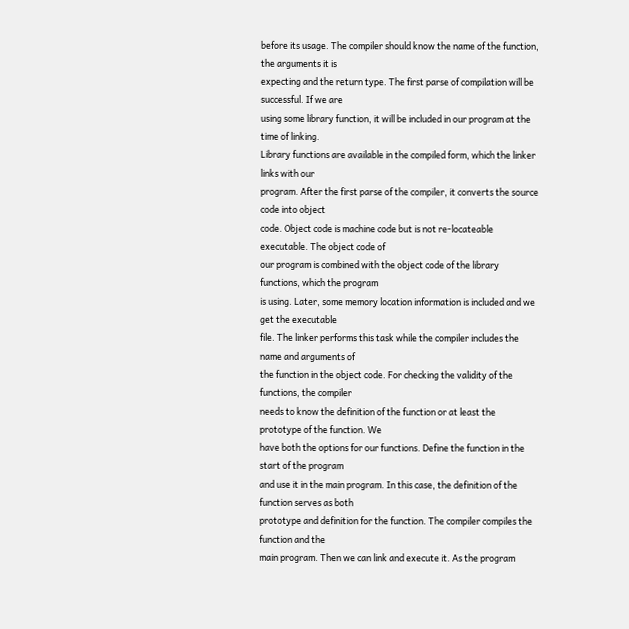before its usage. The compiler should know the name of the function, the arguments it is
expecting and the return type. The first parse of compilation will be successful. If we are
using some library function, it will be included in our program at the time of linking.
Library functions are available in the compiled form, which the linker links with our
program. After the first parse of the compiler, it converts the source code into object
code. Object code is machine code but is not re-locateable executable. The object code of
our program is combined with the object code of the library functions, which the program
is using. Later, some memory location information is included and we get the executable
file. The linker performs this task while the compiler includes the name and arguments of
the function in the object code. For checking the validity of the functions, the compiler
needs to know the definition of the function or at least the prototype of the function. We
have both the options for our functions. Define the function in the start of the program
and use it in the main program. In this case, the definition of the function serves as both
prototype and definition for the function. The compiler compiles the function and the
main program. Then we can link and execute it. As the program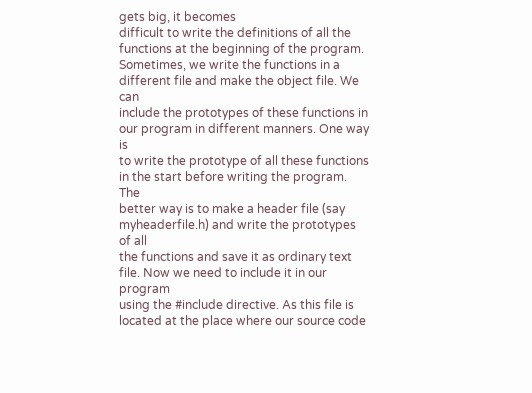gets big, it becomes
difficult to write the definitions of all the functions at the beginning of the program.
Sometimes, we write the functions in a different file and make the object file. We can
include the prototypes of these functions in our program in different manners. One way is
to write the prototype of all these functions in the start before writing the program. The
better way is to make a header file (say myheaderfile.h) and write the prototypes of all
the functions and save it as ordinary text file. Now we need to include it in our program
using the #include directive. As this file is located at the place where our source code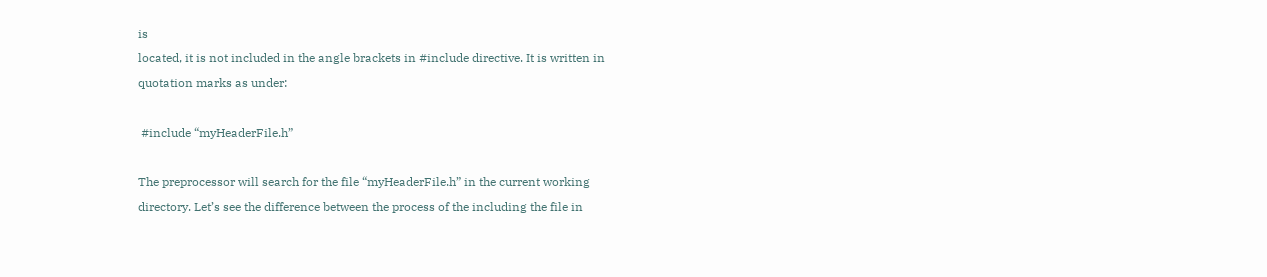is
located, it is not included in the angle brackets in #include directive. It is written in
quotation marks as under:

 #include “myHeaderFile.h”

The preprocessor will search for the file “myHeaderFile.h” in the current working
directory. Let’s see the difference between the process of the including the file in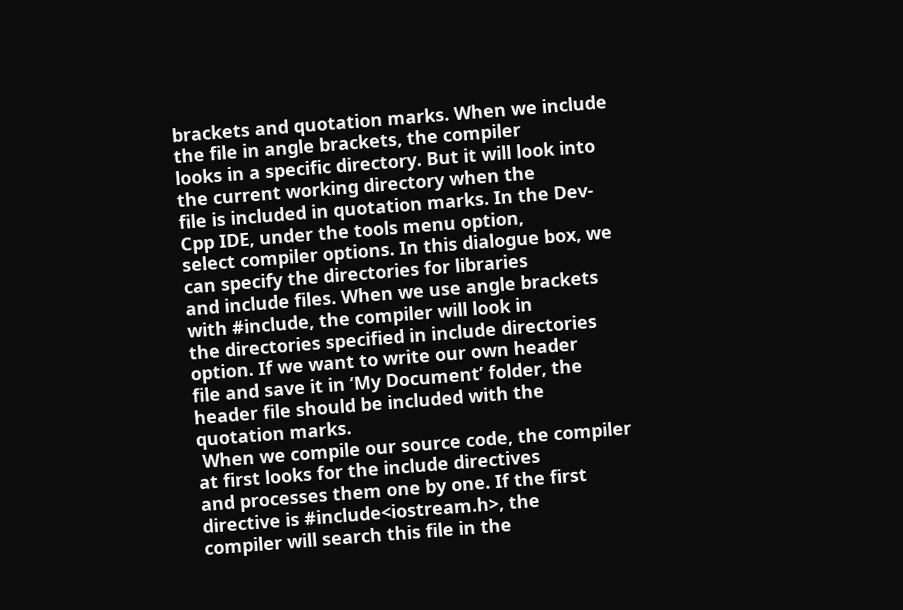brackets and quotation marks. When we include the file in angle brackets, the compiler
looks in a specific directory. But it will look into the current working directory when the
file is included in quotation marks. In the Dev-Cpp IDE, under the tools menu option,
select compiler options. In this dialogue box, we can specify the directories for libraries
and include files. When we use angle brackets with #include, the compiler will look in
the directories specified in include directories option. If we want to write our own header
file and save it in ‘My Document’ folder, the header file should be included with the
quotation marks.
 When we compile our source code, the compiler at first looks for the include directives
and processes them one by one. If the first directive is #include<iostream.h>, the
compiler will search this file in the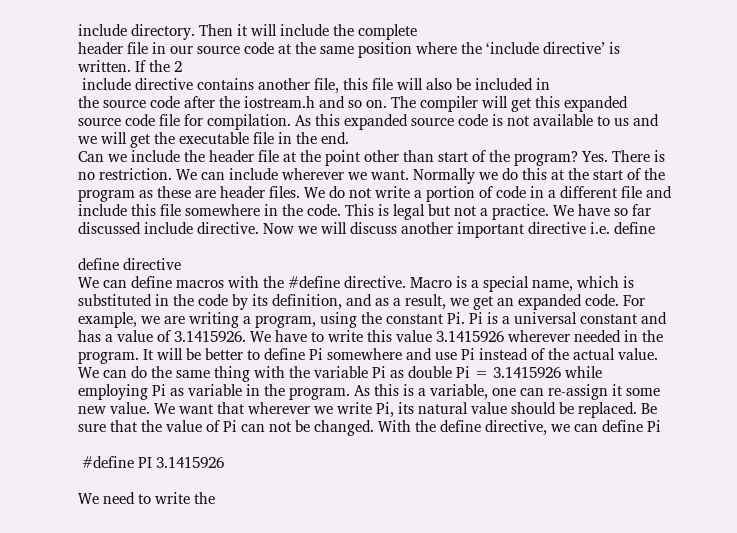include directory. Then it will include the complete
header file in our source code at the same position where the ‘include directive’ is
written. If the 2
 include directive contains another file, this file will also be included in
the source code after the iostream.h and so on. The compiler will get this expanded
source code file for compilation. As this expanded source code is not available to us and
we will get the executable file in the end.
Can we include the header file at the point other than start of the program? Yes. There is
no restriction. We can include wherever we want. Normally we do this at the start of the
program as these are header files. We do not write a portion of code in a different file and
include this file somewhere in the code. This is legal but not a practice. We have so far
discussed include directive. Now we will discuss another important directive i.e. define

define directive
We can define macros with the #define directive. Macro is a special name, which is
substituted in the code by its definition, and as a result, we get an expanded code. For
example, we are writing a program, using the constant Pi. Pi is a universal constant and
has a value of 3.1415926. We have to write this value 3.1415926 wherever needed in the
program. It will be better to define Pi somewhere and use Pi instead of the actual value.
We can do the same thing with the variable Pi as double Pi = 3.1415926 while
employing Pi as variable in the program. As this is a variable, one can re-assign it some
new value. We want that wherever we write Pi, its natural value should be replaced. Be
sure that the value of Pi can not be changed. With the define directive, we can define Pi

 #define PI 3.1415926

We need to write the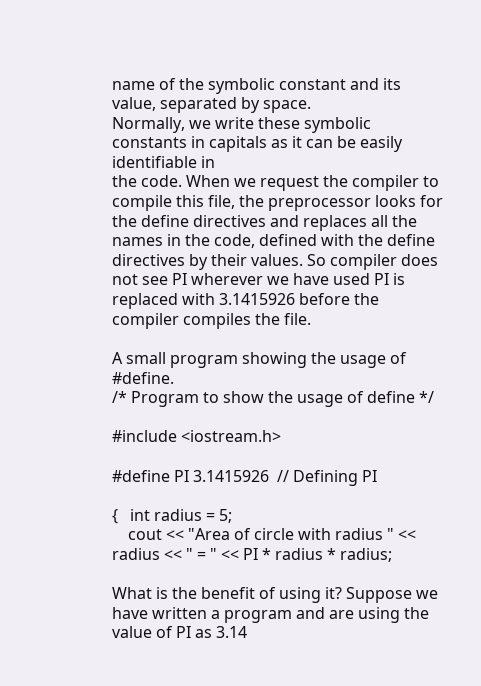name of the symbolic constant and its value, separated by space.
Normally, we write these symbolic constants in capitals as it can be easily identifiable in
the code. When we request the compiler to compile this file, the preprocessor looks for
the define directives and replaces all the names in the code, defined with the define
directives by their values. So compiler does not see PI wherever we have used PI is
replaced with 3.1415926 before the compiler compiles the file.

A small program showing the usage of #define.
/* Program to show the usage of define */

#include <iostream.h>

#define PI 3.1415926  // Defining PI

{   int radius = 5;
    cout << "Area of circle with radius " << radius << " = " << PI * radius * radius;

What is the benefit of using it? Suppose we have written a program and are using the
value of PI as 3.14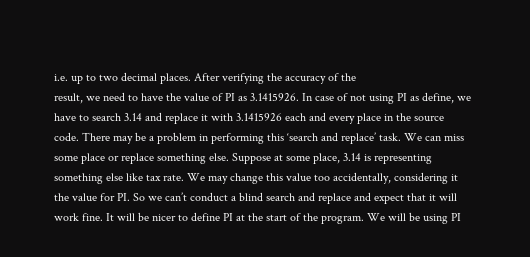i.e. up to two decimal places. After verifying the accuracy of the
result, we need to have the value of PI as 3.1415926. In case of not using PI as define, we
have to search 3.14 and replace it with 3.1415926 each and every place in the source
code. There may be a problem in performing this ‘search and replace’ task. We can miss
some place or replace something else. Suppose at some place, 3.14 is representing
something else like tax rate. We may change this value too accidentally, considering it
the value for PI. So we can’t conduct a blind search and replace and expect that it will
work fine. It will be nicer to define PI at the start of the program. We will be using PI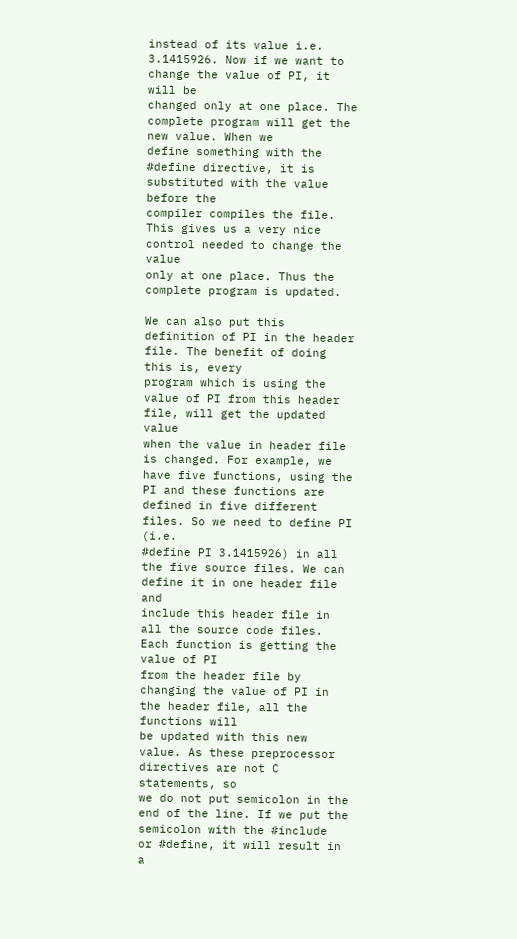instead of its value i.e. 3.1415926. Now if we want to change the value of PI, it will be
changed only at one place. The complete program will get the new value. When we
define something with the #define directive, it is substituted with the value before the
compiler compiles the file. This gives us a very nice control needed to change the value
only at one place. Thus the complete program is updated.

We can also put this definition of PI in the header file. The benefit of doing this is, every
program which is using the value of PI from this header file, will get the updated value
when the value in header file is changed. For example, we have five functions, using the
PI and these functions are defined in five different files. So we need to define PI (i.e.
#define PI 3.1415926) in all the five source files. We can define it in one header file and
include this header file in all the source code files. Each function is getting the value of PI
from the header file by changing the value of PI in the header file, all the functions will
be updated with this new value. As these preprocessor directives are not C statements, so
we do not put semicolon in the end of the line. If we put the semicolon with the #include
or #define, it will result in a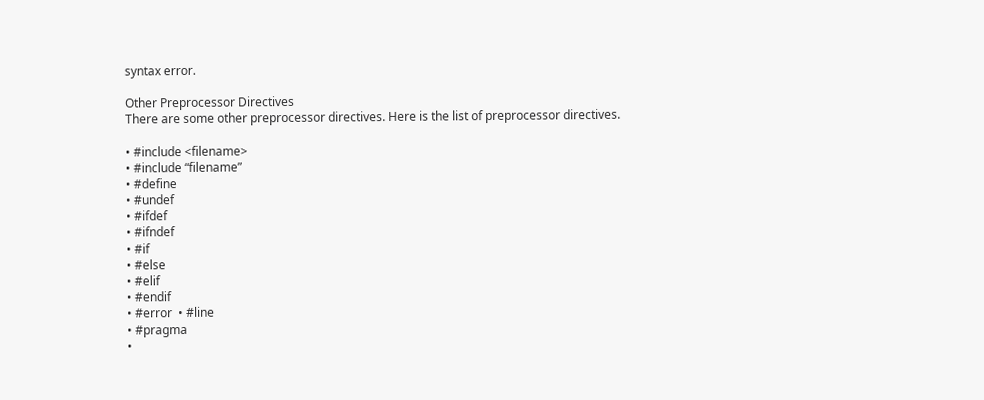syntax error.

Other Preprocessor Directives
There are some other preprocessor directives. Here is the list of preprocessor directives.

• #include <filename>
• #include “filename”
• #define
• #undef
• #ifdef
• #ifndef
• #if
• #else
• #elif
• #endif
• #error  • #line
• #pragma
•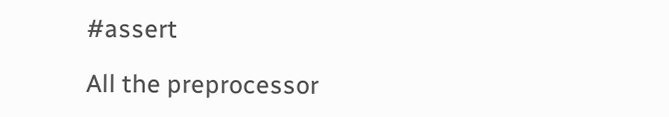#assert

All the preprocessor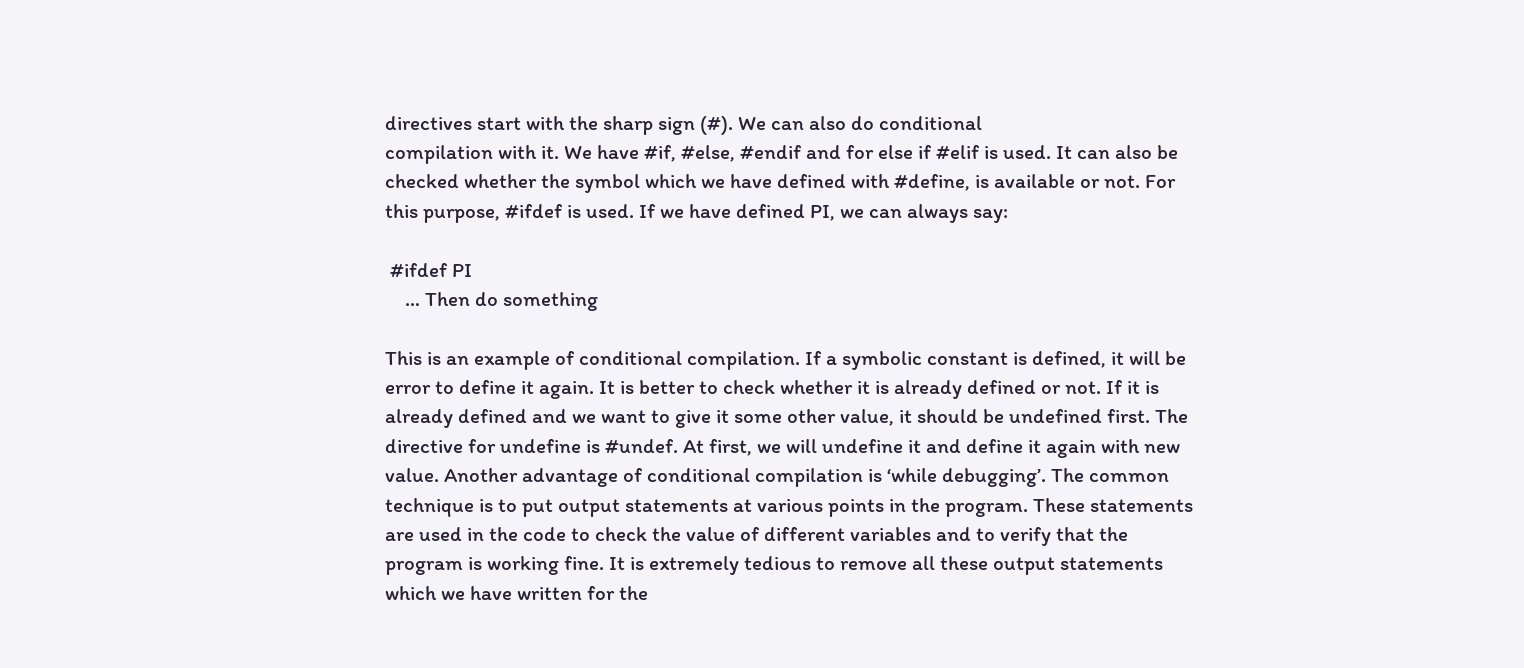directives start with the sharp sign (#). We can also do conditional
compilation with it. We have #if, #else, #endif and for else if #elif is used. It can also be
checked whether the symbol which we have defined with #define, is available or not. For
this purpose, #ifdef is used. If we have defined PI, we can always say:

 #ifdef PI
    … Then do something

This is an example of conditional compilation. If a symbolic constant is defined, it will be
error to define it again. It is better to check whether it is already defined or not. If it is
already defined and we want to give it some other value, it should be undefined first. The
directive for undefine is #undef. At first, we will undefine it and define it again with new
value. Another advantage of conditional compilation is ‘while debugging’. The common
technique is to put output statements at various points in the program. These statements
are used in the code to check the value of different variables and to verify that the
program is working fine. It is extremely tedious to remove all these output statements
which we have written for the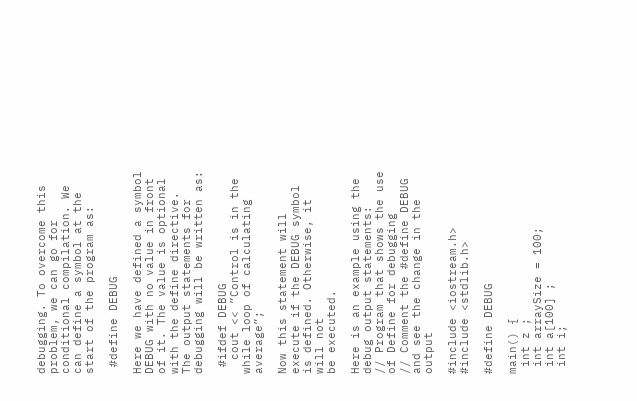debugging. To overcome this problem, we can go for
conditional compilation. We can define a symbol at the start of the program as:

 #define DEBUG

Here we have defined a symbol DEBUG with no value in front of it. The value is optional
with the define directive. The output statements for debugging will be written as:

 #ifdef DEBUG
  cout << ”Control is in the while loop of calculating average”;

Now this statement will execute if the DEBUG symbol is defined. Otherwise, it will not
be executed.

Here is an example using the debug output statements:
// Program that shows the use of Define for debugging
// Comment the #define DEBUG and see the change in the output

#include <iostream.h>
#include <stdlib.h>

#define DEBUG

main() {
 int z ;
 int arraySize = 100;
 int a[100] ;
 int i;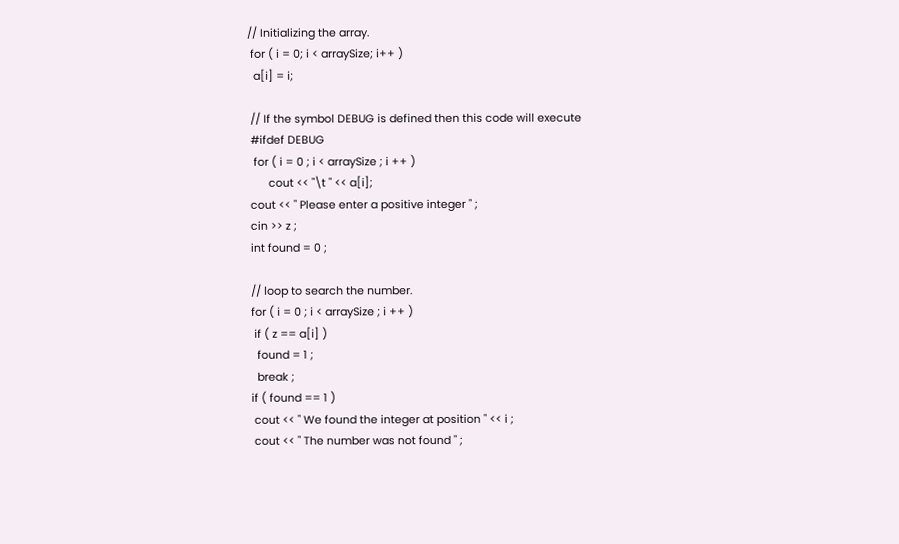// Initializing the array.
 for ( i = 0; i < arraySize; i++ )
  a[i] = i;

 // If the symbol DEBUG is defined then this code will execute
 #ifdef DEBUG
  for ( i = 0 ; i < arraySize ; i ++ )
       cout << "\t " << a[i];
 cout << " Please enter a positive integer " ;
 cin >> z ;
 int found = 0 ;

 // loop to search the number.
 for ( i = 0 ; i < arraySize ; i ++ )
  if ( z == a[i] )
   found = 1 ;
   break ;
 if ( found == 1 )
  cout << " We found the integer at position " << i ;
  cout << " The number was not found " ;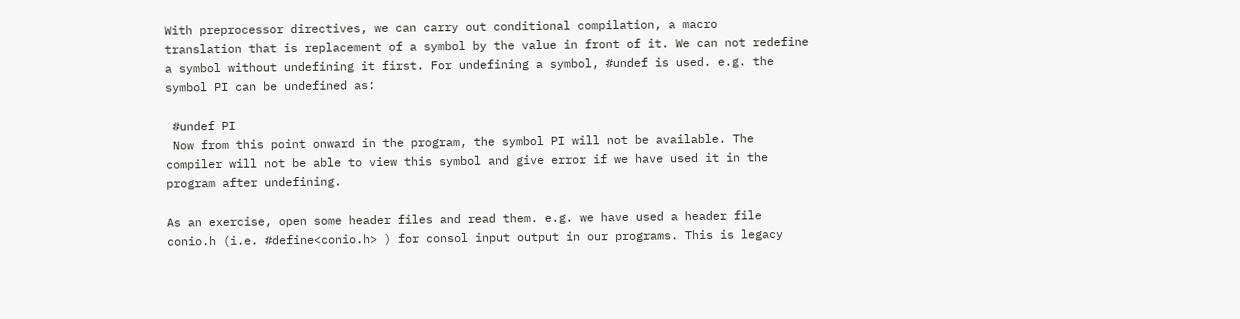With preprocessor directives, we can carry out conditional compilation, a macro
translation that is replacement of a symbol by the value in front of it. We can not redefine
a symbol without undefining it first. For undefining a symbol, #undef is used. e.g. the
symbol PI can be undefined as:

 #undef PI
 Now from this point onward in the program, the symbol PI will not be available. The
compiler will not be able to view this symbol and give error if we have used it in the
program after undefining.

As an exercise, open some header files and read them. e.g. we have used a header file
conio.h (i.e. #define<conio.h> ) for consol input output in our programs. This is legacy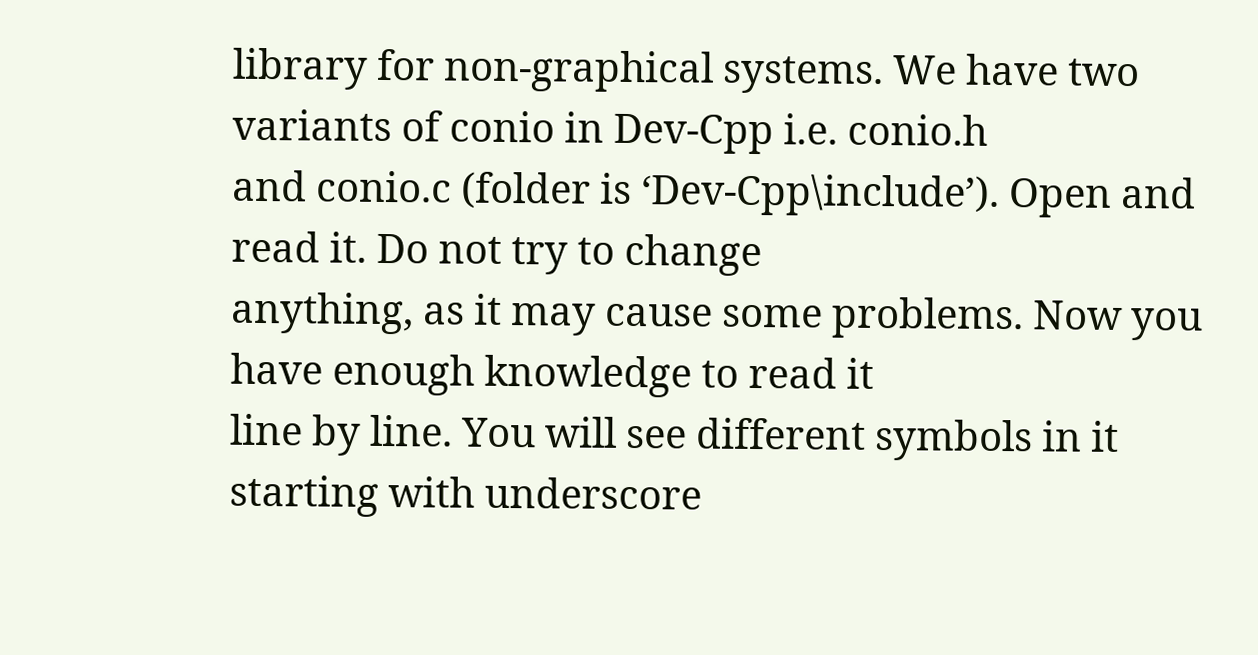library for non-graphical systems. We have two variants of conio in Dev-Cpp i.e. conio.h
and conio.c (folder is ‘Dev-Cpp\include’). Open and read it. Do not try to change
anything, as it may cause some problems. Now you have enough knowledge to read it
line by line. You will see different symbols in it starting with underscore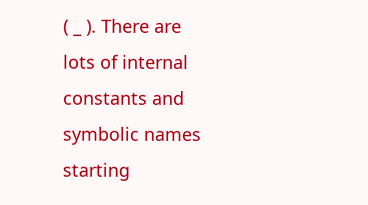( _ ). There are
lots of internal constants and symbolic names starting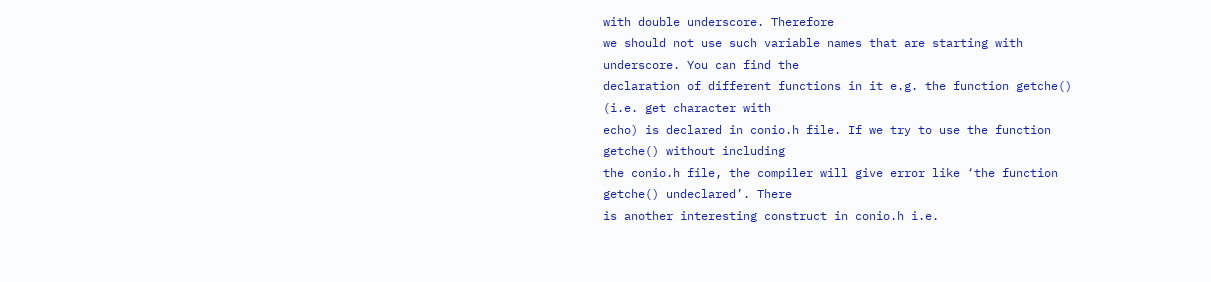with double underscore. Therefore
we should not use such variable names that are starting with underscore. You can find the
declaration of different functions in it e.g. the function getche() (i.e. get character with
echo) is declared in conio.h file. If we try to use the function getche() without including
the conio.h file, the compiler will give error like ‘the function getche() undeclared’. There
is another interesting construct in conio.h i.e.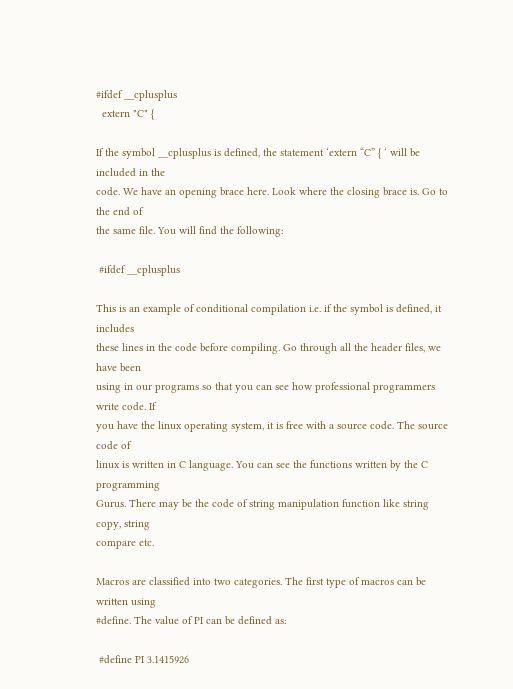#ifdef __cplusplus
  extern "C" {

If the symbol __cplusplus is defined, the statement ‘extern “C” { ‘ will be included in the
code. We have an opening brace here. Look where the closing brace is. Go to the end of
the same file. You will find the following:

 #ifdef __cplusplus

This is an example of conditional compilation i.e. if the symbol is defined, it includes
these lines in the code before compiling. Go through all the header files, we have been
using in our programs so that you can see how professional programmers write code. If
you have the linux operating system, it is free with a source code. The source code of
linux is written in C language. You can see the functions written by the C programming
Gurus. There may be the code of string manipulation function like string copy, string
compare etc.

Macros are classified into two categories. The first type of macros can be written using
#define. The value of PI can be defined as:

 #define PI 3.1415926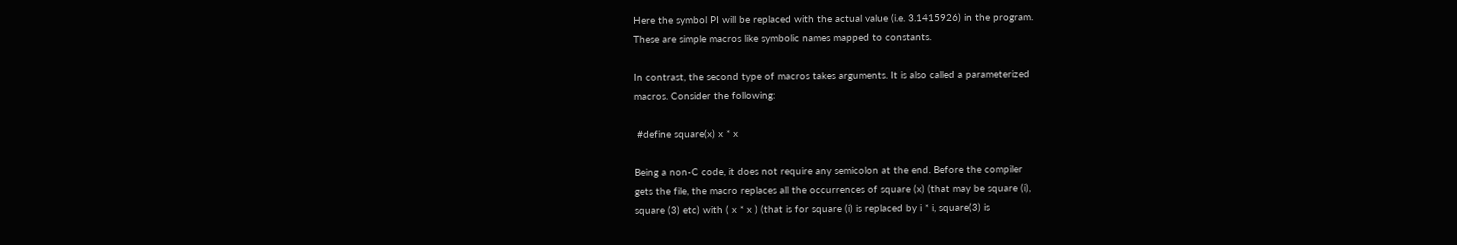Here the symbol PI will be replaced with the actual value (i.e. 3.1415926) in the program.
These are simple macros like symbolic names mapped to constants.

In contrast, the second type of macros takes arguments. It is also called a parameterized
macros. Consider the following:

 #define square(x) x * x

Being a non-C code, it does not require any semicolon at the end. Before the compiler
gets the file, the macro replaces all the occurrences of square (x) (that may be square (i),
square (3) etc) with ( x * x ) (that is for square (i) is replaced by i * i, square(3) is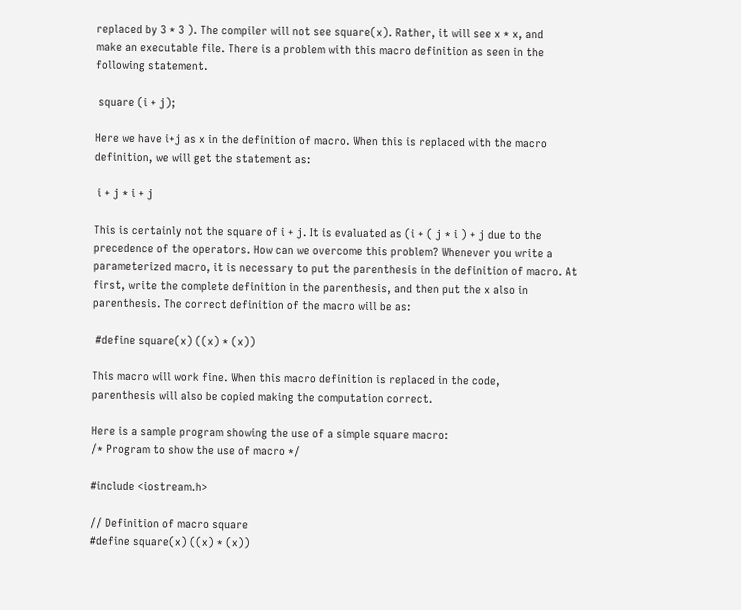replaced by 3 * 3 ). The compiler will not see square(x). Rather, it will see x * x, and
make an executable file. There is a problem with this macro definition as seen in the
following statement.

 square (i + j);

Here we have i+j as x in the definition of macro. When this is replaced with the macro
definition, we will get the statement as:

 i + j * i + j

This is certainly not the square of i + j. It is evaluated as (i + ( j * i ) + j due to the
precedence of the operators. How can we overcome this problem? Whenever you write a
parameterized macro, it is necessary to put the parenthesis in the definition of macro. At
first, write the complete definition in the parenthesis, and then put the x also in
parenthesis. The correct definition of the macro will be as:

 #define square(x) ((x) * (x))

This macro will work fine. When this macro definition is replaced in the code,
parenthesis will also be copied making the computation correct.

Here is a sample program showing the use of a simple square macro:
/* Program to show the use of macro */

#include <iostream.h>

// Definition of macro square
#define square(x) ((x) * (x))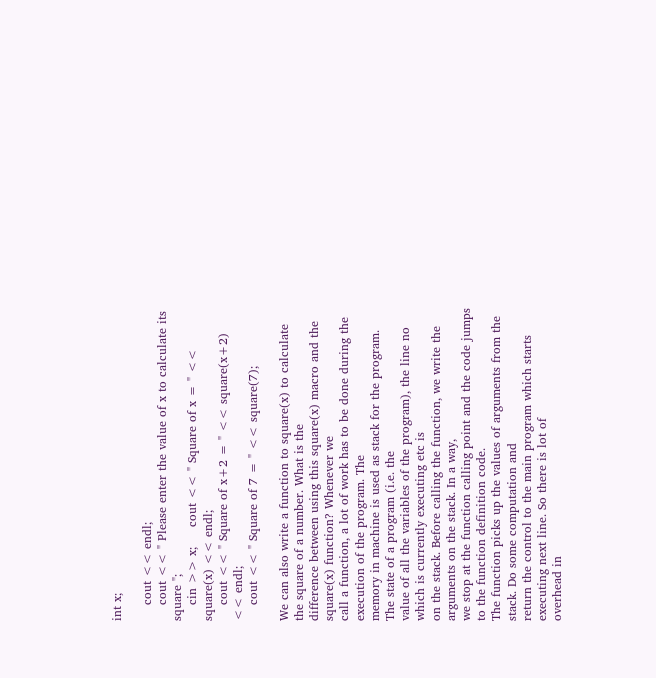int x;

    cout << endl;
    cout << " Please enter the value of x to calculate its square ";
    cin >> x;     cout << " Square of x = " << square(x) << endl;
    cout << " Square of x+2 = " << square(x+2) << endl;
    cout << " Square of 7 = " << square(7);

We can also write a function to square(x) to calculate the square of a number. What is the
difference between using this square(x) macro and the square(x) function? Whenever we
call a function, a lot of work has to be done during the execution of the program. The
memory in machine is used as stack for the program. The state of a program (i.e. the
value of all the variables of the program), the line no which is currently executing etc is
on the stack. Before calling the function, we write the arguments on the stack. In a way,
we stop at the function calling point and the code jumps to the function definition code.
The function picks up the values of arguments from the stack. Do some computation and
return the control to the main program which starts executing next line. So there is lot of
overhead in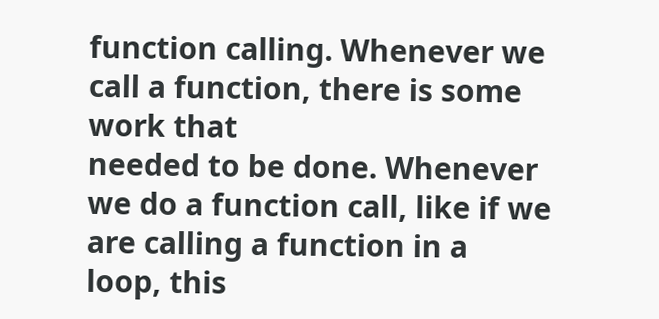function calling. Whenever we call a function, there is some work that
needed to be done. Whenever we do a function call, like if we are calling a function in a
loop, this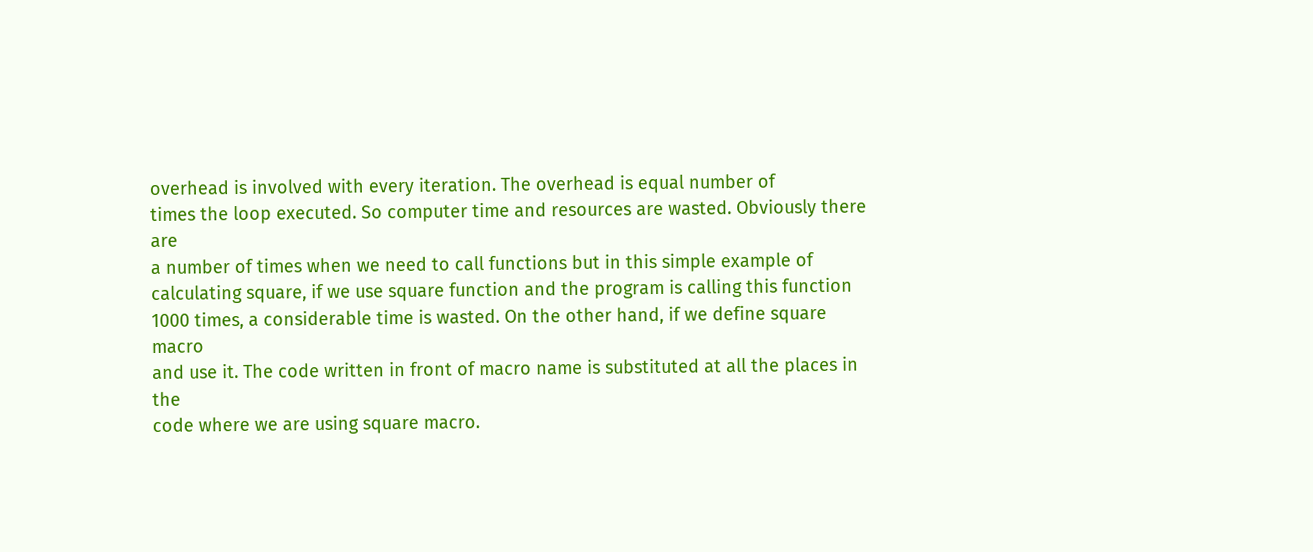overhead is involved with every iteration. The overhead is equal number of
times the loop executed. So computer time and resources are wasted. Obviously there are
a number of times when we need to call functions but in this simple example of
calculating square, if we use square function and the program is calling this function
1000 times, a considerable time is wasted. On the other hand, if we define square macro
and use it. The code written in front of macro name is substituted at all the places in the
code where we are using square macro.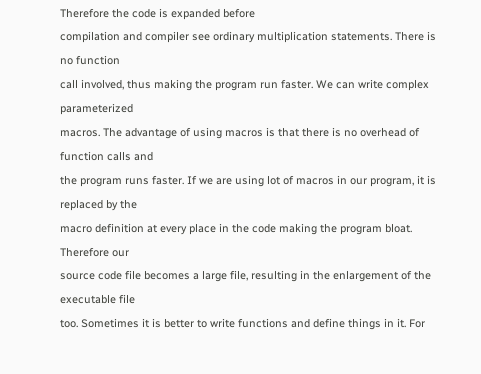Therefore the code is expanded before
compilation and compiler see ordinary multiplication statements. There is no function
call involved, thus making the program run faster. We can write complex parameterized
macros. The advantage of using macros is that there is no overhead of function calls and
the program runs faster. If we are using lot of macros in our program, it is replaced by the
macro definition at every place in the code making the program bloat. Therefore our
source code file becomes a large file, resulting in the enlargement of the executable file
too. Sometimes it is better to write functions and define things in it. For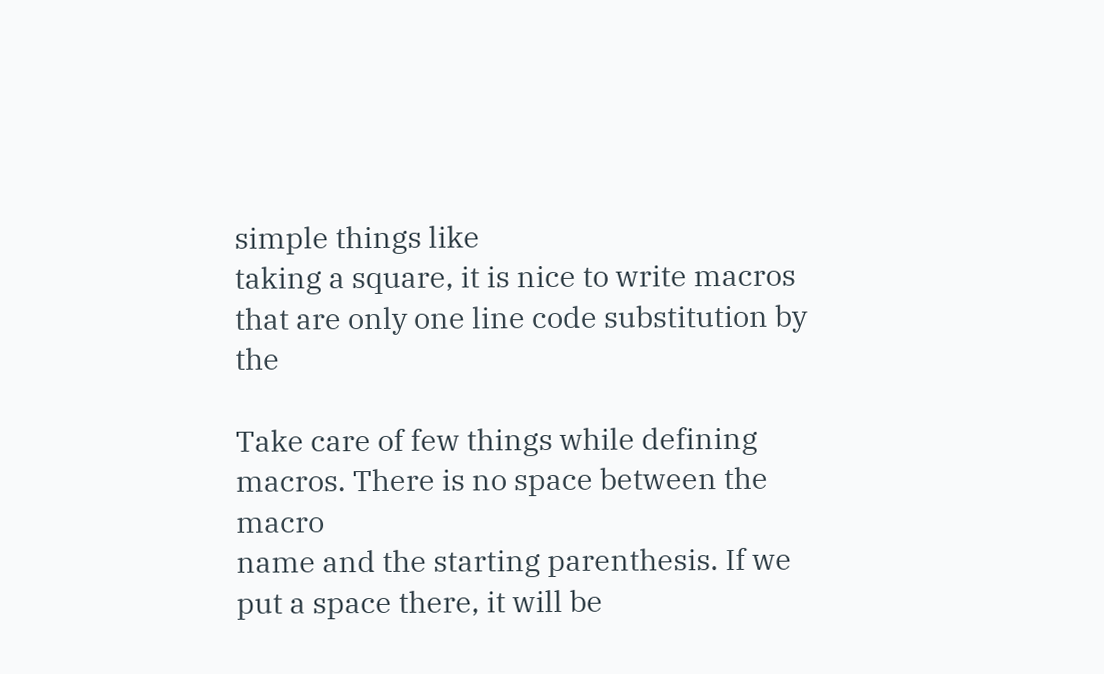simple things like
taking a square, it is nice to write macros that are only one line code substitution by the

Take care of few things while defining macros. There is no space between the macro
name and the starting parenthesis. If we put a space there, it will be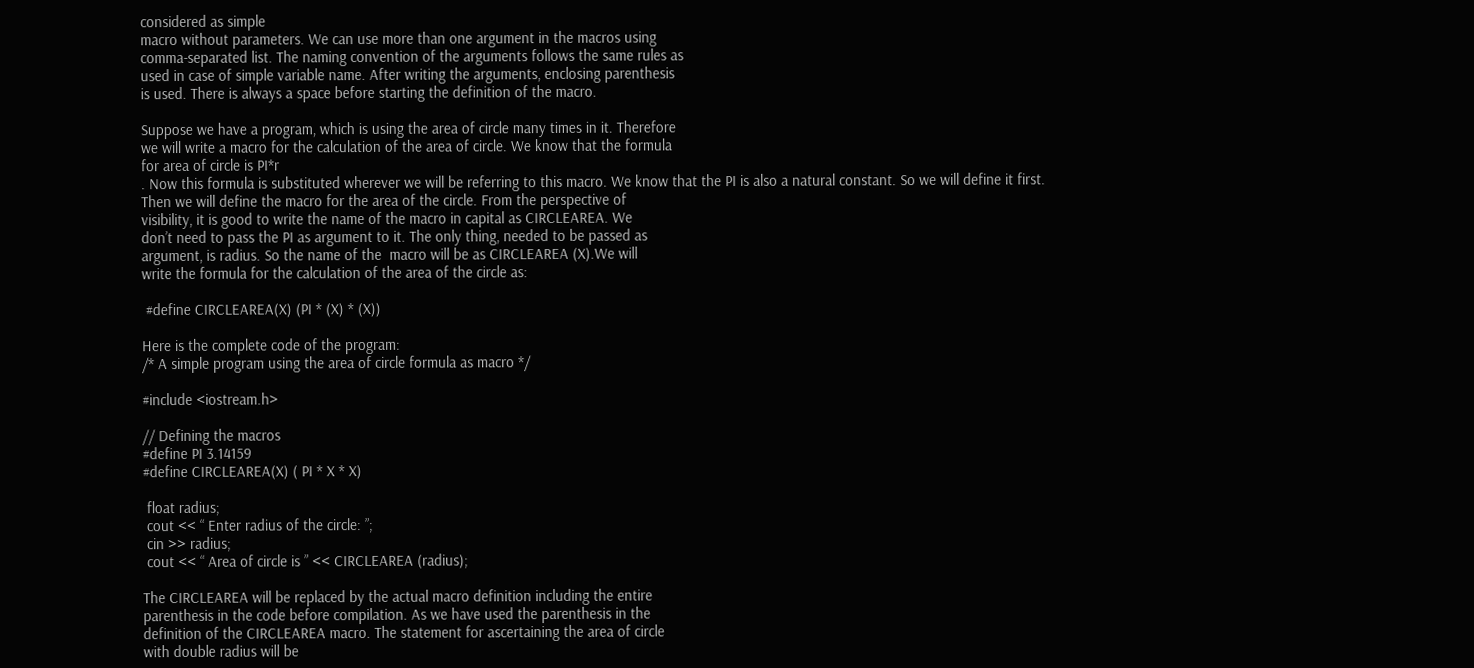considered as simple
macro without parameters. We can use more than one argument in the macros using
comma-separated list. The naming convention of the arguments follows the same rules as
used in case of simple variable name. After writing the arguments, enclosing parenthesis
is used. There is always a space before starting the definition of the macro.

Suppose we have a program, which is using the area of circle many times in it. Therefore
we will write a macro for the calculation of the area of circle. We know that the formula
for area of circle is PI*r
. Now this formula is substituted wherever we will be referring to this macro. We know that the PI is also a natural constant. So we will define it first.
Then we will define the macro for the area of the circle. From the perspective of
visibility, it is good to write the name of the macro in capital as CIRCLEAREA. We
don’t need to pass the PI as argument to it. The only thing, needed to be passed as
argument, is radius. So the name of the  macro will be as CIRCLEAREA (X).We will
write the formula for the calculation of the area of the circle as:

 #define CIRCLEAREA(X) (PI * (X) * (X))

Here is the complete code of the program:
/* A simple program using the area of circle formula as macro */

#include <iostream.h>

// Defining the macros
#define PI 3.14159
#define CIRCLEAREA(X) ( PI * X * X)

 float radius;
 cout << “ Enter radius of the circle: ”;
 cin >> radius;
 cout << “ Area of circle is ” << CIRCLEAREA (radius);

The CIRCLEAREA will be replaced by the actual macro definition including the entire
parenthesis in the code before compilation. As we have used the parenthesis in the
definition of the CIRCLEAREA macro. The statement for ascertaining the area of circle
with double radius will be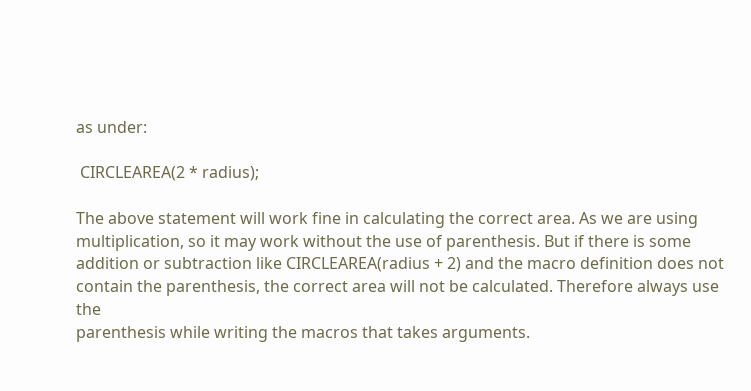as under:

 CIRCLEAREA(2 * radius);

The above statement will work fine in calculating the correct area. As we are using
multiplication, so it may work without the use of parenthesis. But if there is some
addition or subtraction like CIRCLEAREA(radius + 2) and the macro definition does not
contain the parenthesis, the correct area will not be calculated. Therefore always use the
parenthesis while writing the macros that takes arguments.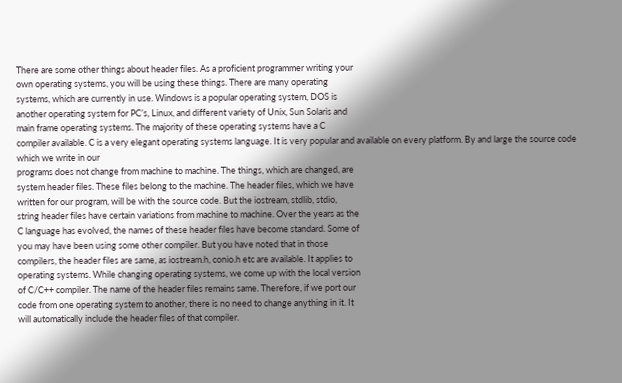There are some other things about header files. As a proficient programmer writing your
own operating systems, you will be using these things. There are many operating
systems, which are currently in use. Windows is a popular operating system, DOS is
another operating system for PC’s, Linux, and different variety of Unix, Sun Solaris and
main frame operating systems. The majority of these operating systems have a C
compiler available. C is a very elegant operating systems language. It is very popular and available on every platform. By and large the source code which we write in our
programs does not change from machine to machine. The things, which are changed, are
system header files. These files belong to the machine. The header files, which we have
written for our program, will be with the source code. But the iostream, stdlib, stdio,
string header files have certain variations from machine to machine. Over the years as the
C language has evolved, the names of these header files have become standard. Some of
you may have been using some other compiler. But you have noted that in those
compilers, the header files are same, as iostream.h, conio.h etc are available. It applies to
operating systems. While changing operating systems, we come up with the local version
of C/C++ compiler. The name of the header files remains same. Therefore, if we port our
code from one operating system to another, there is no need to change anything in it. It
will automatically include the header files of that compiler.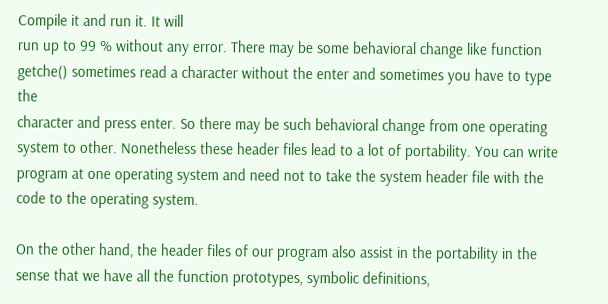Compile it and run it. It will
run up to 99 % without any error. There may be some behavioral change like function
getche() sometimes read a character without the enter and sometimes you have to type the
character and press enter. So there may be such behavioral change from one operating
system to other. Nonetheless these header files lead to a lot of portability. You can write
program at one operating system and need not to take the system header file with the
code to the operating system.

On the other hand, the header files of our program also assist in the portability in the
sense that we have all the function prototypes, symbolic definitions,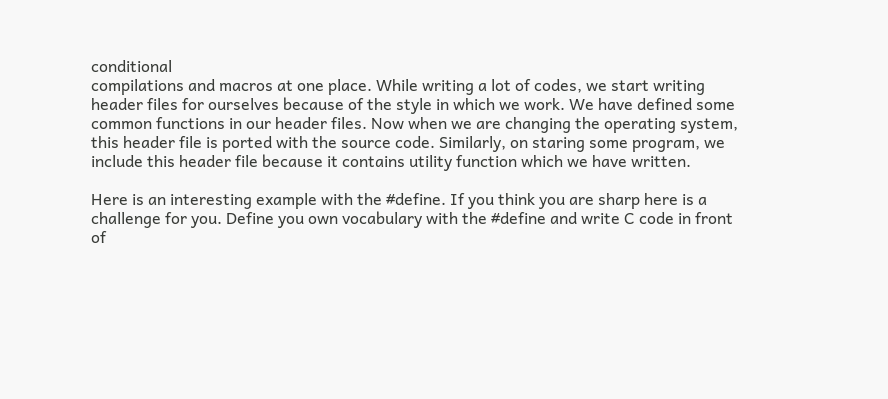conditional
compilations and macros at one place. While writing a lot of codes, we start writing
header files for ourselves because of the style in which we work. We have defined some
common functions in our header files. Now when we are changing the operating system,
this header file is ported with the source code. Similarly, on staring some program, we
include this header file because it contains utility function which we have written.

Here is an interesting example with the #define. If you think you are sharp here is a
challenge for you. Define you own vocabulary with the #define and write C code in front
of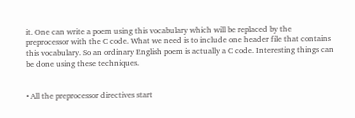it. One can write a poem using this vocabulary which will be replaced by the
preprocessor with the C code. What we need is to include one header file that contains
this vocabulary. So an ordinary English poem is actually a C code. Interesting things can
be done using these techniques.


• All the preprocessor directives start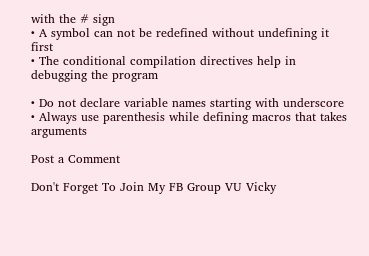with the # sign
• A symbol can not be redefined without undefining it first
• The conditional compilation directives help in debugging the program

• Do not declare variable names starting with underscore
• Always use parenthesis while defining macros that takes arguments

Post a Comment

Don't Forget To Join My FB Group VU Vicky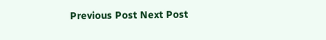Previous Post Next Post